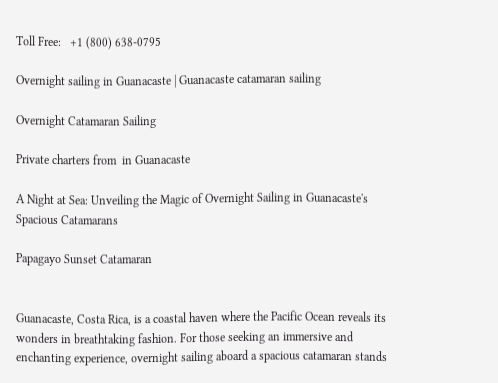Toll Free:   +1 (800) 638-0795

Overnight sailing in Guanacaste | Guanacaste catamaran sailing

Overnight Catamaran Sailing

Private charters from  in Guanacaste

A Night at Sea: Unveiling the Magic of Overnight Sailing in Guanacaste's Spacious Catamarans

Papagayo Sunset Catamaran


Guanacaste, Costa Rica, is a coastal haven where the Pacific Ocean reveals its wonders in breathtaking fashion. For those seeking an immersive and enchanting experience, overnight sailing aboard a spacious catamaran stands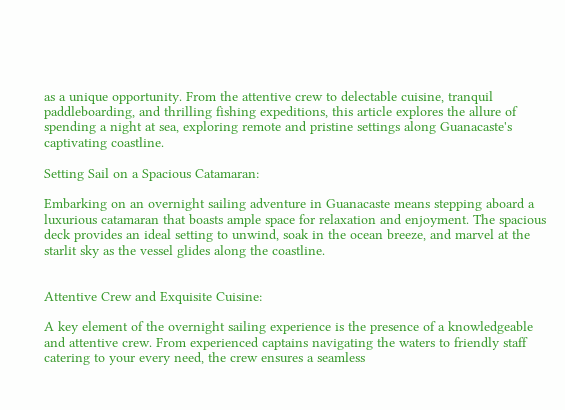as a unique opportunity. From the attentive crew to delectable cuisine, tranquil paddleboarding, and thrilling fishing expeditions, this article explores the allure of spending a night at sea, exploring remote and pristine settings along Guanacaste's captivating coastline.

Setting Sail on a Spacious Catamaran:

Embarking on an overnight sailing adventure in Guanacaste means stepping aboard a luxurious catamaran that boasts ample space for relaxation and enjoyment. The spacious deck provides an ideal setting to unwind, soak in the ocean breeze, and marvel at the starlit sky as the vessel glides along the coastline.


Attentive Crew and Exquisite Cuisine:

A key element of the overnight sailing experience is the presence of a knowledgeable and attentive crew. From experienced captains navigating the waters to friendly staff catering to your every need, the crew ensures a seamless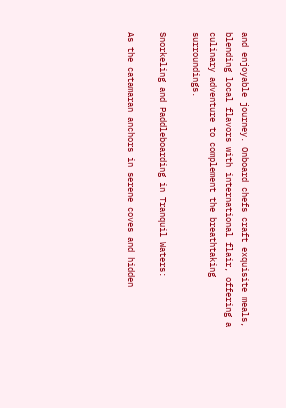and enjoyable journey. Onboard chefs craft exquisite meals, blending local flavors with international flair, offering a culinary adventure to complement the breathtaking surroundings.

Snorkeling and Paddleboarding in Tranquil Waters:

As the catamaran anchors in serene coves and hidden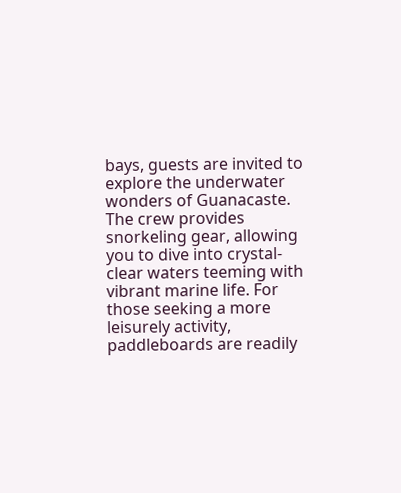bays, guests are invited to explore the underwater wonders of Guanacaste. The crew provides snorkeling gear, allowing you to dive into crystal-clear waters teeming with vibrant marine life. For those seeking a more leisurely activity, paddleboards are readily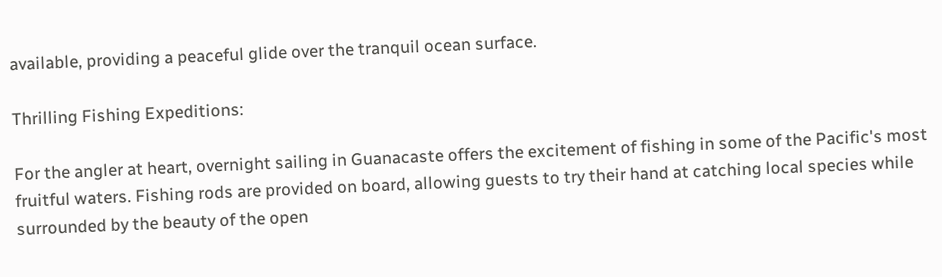available, providing a peaceful glide over the tranquil ocean surface.

Thrilling Fishing Expeditions:

For the angler at heart, overnight sailing in Guanacaste offers the excitement of fishing in some of the Pacific's most fruitful waters. Fishing rods are provided on board, allowing guests to try their hand at catching local species while surrounded by the beauty of the open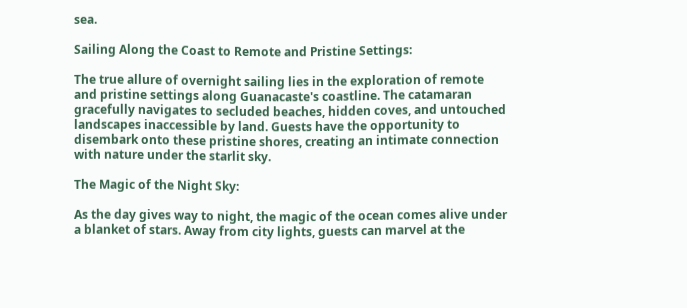sea.

Sailing Along the Coast to Remote and Pristine Settings:

The true allure of overnight sailing lies in the exploration of remote and pristine settings along Guanacaste's coastline. The catamaran gracefully navigates to secluded beaches, hidden coves, and untouched landscapes inaccessible by land. Guests have the opportunity to disembark onto these pristine shores, creating an intimate connection with nature under the starlit sky.

The Magic of the Night Sky:

As the day gives way to night, the magic of the ocean comes alive under a blanket of stars. Away from city lights, guests can marvel at the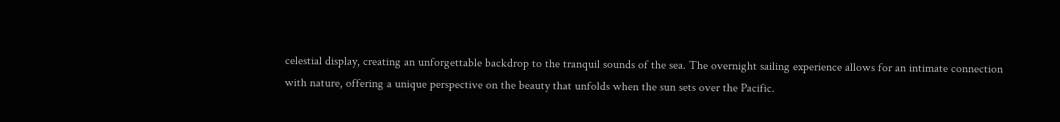celestial display, creating an unforgettable backdrop to the tranquil sounds of the sea. The overnight sailing experience allows for an intimate connection with nature, offering a unique perspective on the beauty that unfolds when the sun sets over the Pacific.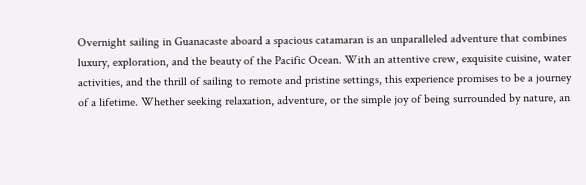Overnight sailing in Guanacaste aboard a spacious catamaran is an unparalleled adventure that combines luxury, exploration, and the beauty of the Pacific Ocean. With an attentive crew, exquisite cuisine, water activities, and the thrill of sailing to remote and pristine settings, this experience promises to be a journey of a lifetime. Whether seeking relaxation, adventure, or the simple joy of being surrounded by nature, an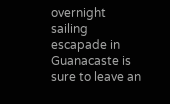overnight sailing escapade in Guanacaste is sure to leave an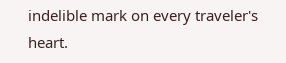indelible mark on every traveler's heart.